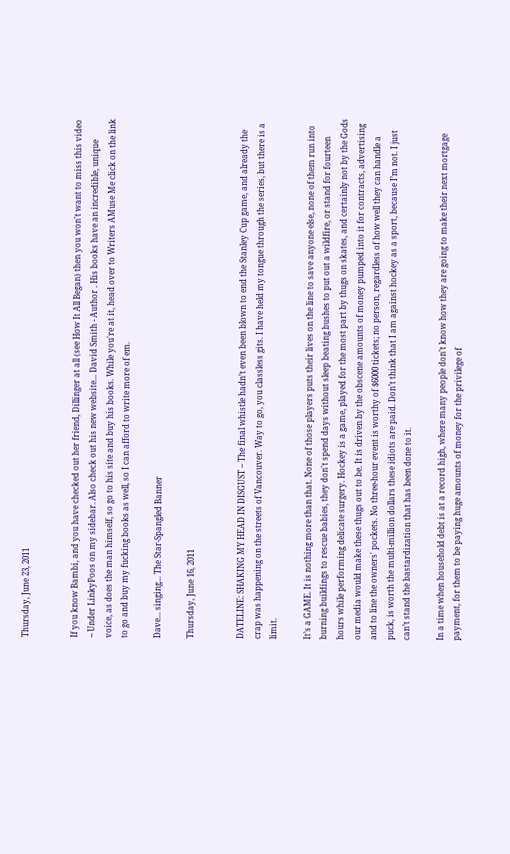Thursday, June 23, 2011


If you know Bambi, and you have checked out her friend, Dillinger at all (see How It All Began) then you won't want to miss this video -- Under LinkyPoos on my sidebar. Also check out his new website... David Smith - Author . His books have an incredible, unique voice, as does the man himself, so go to his site and buy his books. While you're at it, head over to Writers AMuse Me click on the link to go and buy my fucking books as well, so I can afford to write more of em.

Dave... singing... The Star-Spangled Banner

Thursday, June 16, 2011


DATELINE: SHAKING MY HEAD IN DISGUST – The final whistle hadn’t even been blown to end the Stanley Cup game, and already the crap was happening on the streets of Vancouver. Way to go, you classless gits. I have held my tongue through the series, but there is a limit.

It’s a GAME. It is nothing more than that. None of those players puts their lives on the line to save anyone else, none of them run into burning buildings to rescue babies, they don't spend days without sleep beating bushes to put out a wildfire, or stand for fourteen hours while performing delicate surgery. Hockey is a game, played for the most part by thugs on skates, and certainly not by the Gods our media would make these thugs out to be. It is driven by the obscene amounts of money pumped into it for contracts, advertising and to line the owners' pockets. No three-hour event is worthy of $6000 tickets; no person, regardless of how well they can handle a puck, is worth the multi-million dollars these idiots are paid. Don’t think that I am against hockey as a sport, because I’m not. I just can’t stand the bastardization that has been done to it.

In a time when household debt is at a record high, where many people don’t know how they are going to make their next mortgage payment, for them to be paying huge amounts of money for the privilege of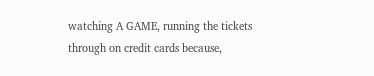watching A GAME, running the tickets through on credit cards because,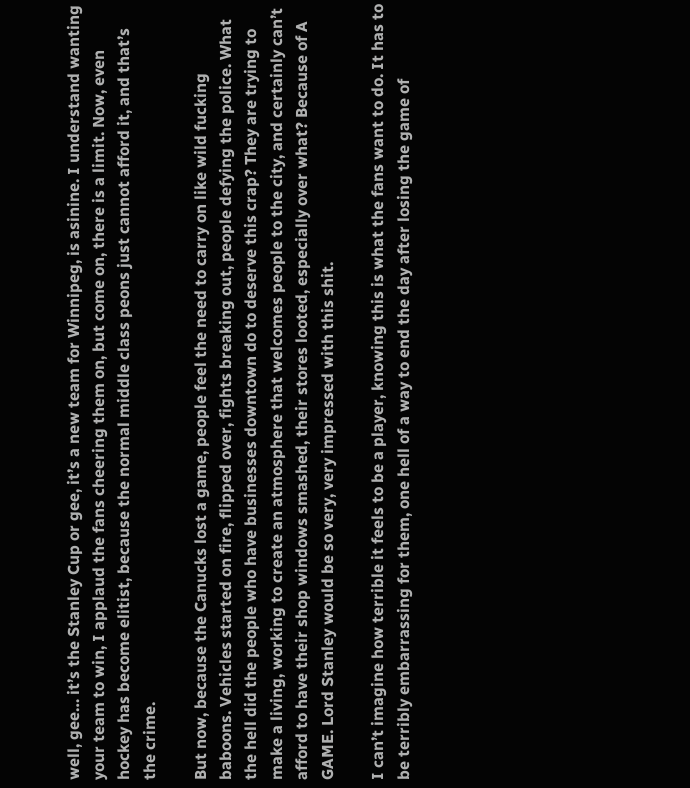well, gee… it’s the Stanley Cup or gee, it’s a new team for Winnipeg, is asinine. I understand wanting your team to win, I applaud the fans cheering them on, but come on, there is a limit. Now, even hockey has become elitist, because the normal middle class peons just cannot afford it, and that’s the crime.

But now, because the Canucks lost a game, people feel the need to carry on like wild fucking baboons. Vehicles started on fire, flipped over, fights breaking out, people defying the police. What the hell did the people who have businesses downtown do to deserve this crap? They are trying to make a living, working to create an atmosphere that welcomes people to the city, and certainly can’t afford to have their shop windows smashed, their stores looted, especially over what? Because of A GAME. Lord Stanley would be so very, very impressed with this shit.

I can’t imagine how terrible it feels to be a player, knowing this is what the fans want to do. It has to be terribly embarrassing for them, one hell of a way to end the day after losing the game of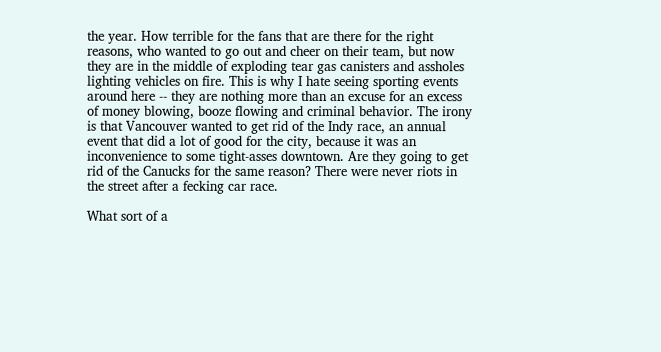the year. How terrible for the fans that are there for the right reasons, who wanted to go out and cheer on their team, but now they are in the middle of exploding tear gas canisters and assholes lighting vehicles on fire. This is why I hate seeing sporting events around here -- they are nothing more than an excuse for an excess of money blowing, booze flowing and criminal behavior. The irony is that Vancouver wanted to get rid of the Indy race, an annual event that did a lot of good for the city, because it was an inconvenience to some tight-asses downtown. Are they going to get rid of the Canucks for the same reason? There were never riots in the street after a fecking car race.

What sort of a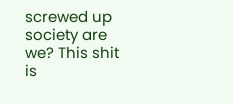screwed up society are we? This shit is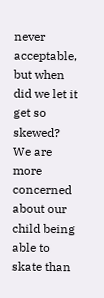never acceptable, but when did we let it get so skewed? We are more concerned about our child being able to skate than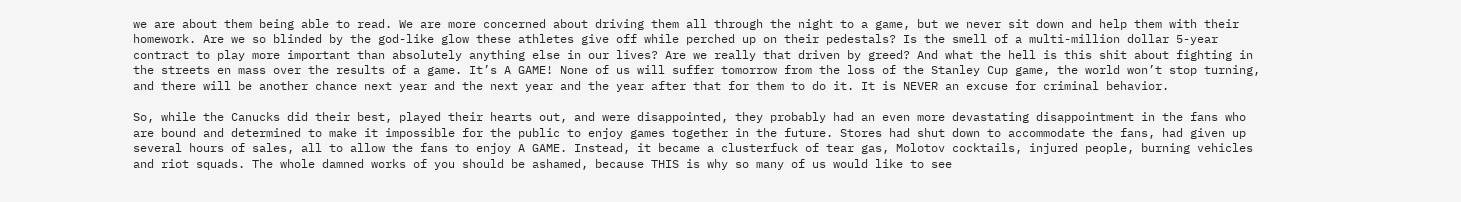we are about them being able to read. We are more concerned about driving them all through the night to a game, but we never sit down and help them with their homework. Are we so blinded by the god-like glow these athletes give off while perched up on their pedestals? Is the smell of a multi-million dollar 5-year contract to play more important than absolutely anything else in our lives? Are we really that driven by greed? And what the hell is this shit about fighting in the streets en mass over the results of a game. It’s A GAME! None of us will suffer tomorrow from the loss of the Stanley Cup game, the world won’t stop turning, and there will be another chance next year and the next year and the year after that for them to do it. It is NEVER an excuse for criminal behavior.

So, while the Canucks did their best, played their hearts out, and were disappointed, they probably had an even more devastating disappointment in the fans who are bound and determined to make it impossible for the public to enjoy games together in the future. Stores had shut down to accommodate the fans, had given up several hours of sales, all to allow the fans to enjoy A GAME. Instead, it became a clusterfuck of tear gas, Molotov cocktails, injured people, burning vehicles and riot squads. The whole damned works of you should be ashamed, because THIS is why so many of us would like to see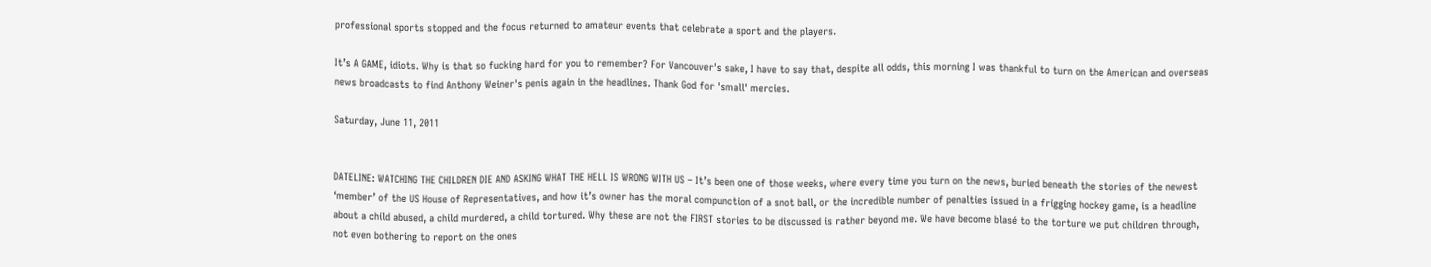professional sports stopped and the focus returned to amateur events that celebrate a sport and the players.

It’s A GAME, idiots. Why is that so fucking hard for you to remember? For Vancouver's sake, I have to say that, despite all odds, this morning I was thankful to turn on the American and overseas news broadcasts to find Anthony Weiner's penis again in the headlines. Thank God for 'small' mercies.

Saturday, June 11, 2011


DATELINE: WATCHING THE CHILDREN DIE AND ASKING WHAT THE HELL IS WRONG WITH US – It’s been one of those weeks, where every time you turn on the news, buried beneath the stories of the newest ‘member’ of the US House of Representatives, and how it’s owner has the moral compunction of a snot ball, or the incredible number of penalties issued in a frigging hockey game, is a headline about a child abused, a child murdered, a child tortured. Why these are not the FIRST stories to be discussed is rather beyond me. We have become blasé to the torture we put children through, not even bothering to report on the ones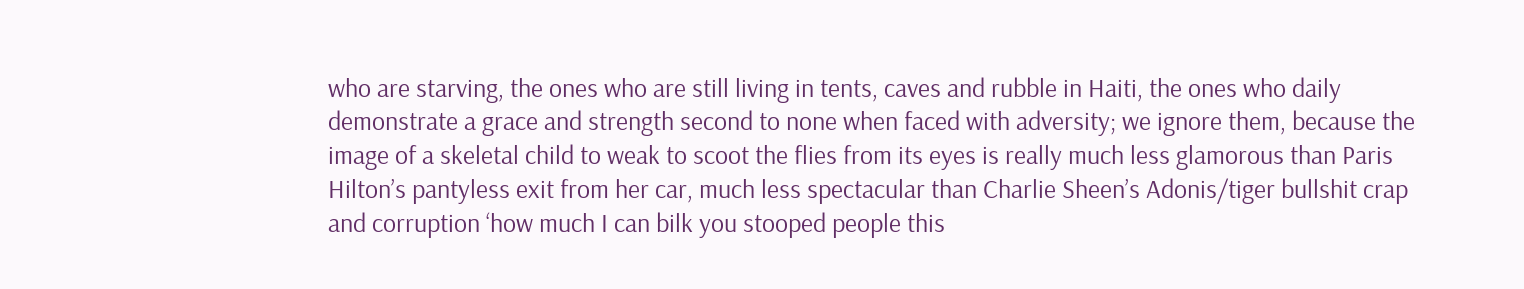who are starving, the ones who are still living in tents, caves and rubble in Haiti, the ones who daily demonstrate a grace and strength second to none when faced with adversity; we ignore them, because the image of a skeletal child to weak to scoot the flies from its eyes is really much less glamorous than Paris Hilton’s pantyless exit from her car, much less spectacular than Charlie Sheen’s Adonis/tiger bullshit crap and corruption ‘how much I can bilk you stooped people this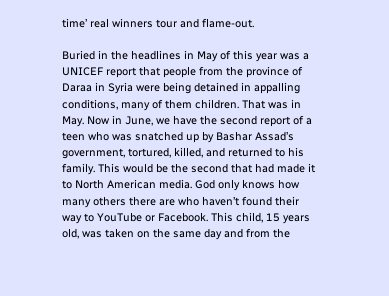time’ real winners tour and flame-out.

Buried in the headlines in May of this year was a UNICEF report that people from the province of Daraa in Syria were being detained in appalling conditions, many of them children. That was in May. Now in June, we have the second report of a teen who was snatched up by Bashar Assad’s government, tortured, killed, and returned to his family. This would be the second that had made it to North American media. God only knows how many others there are who haven’t found their way to YouTube or Facebook. This child, 15 years old, was taken on the same day and from the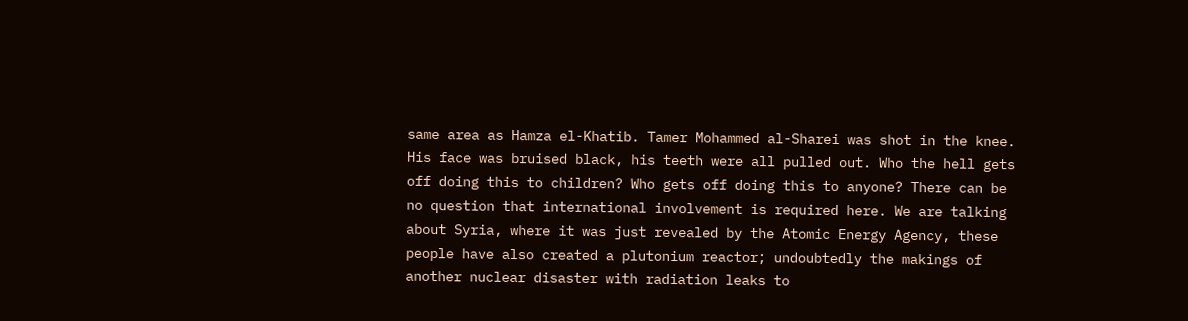same area as Hamza el-Khatib. Tamer Mohammed al-Sharei was shot in the knee. His face was bruised black, his teeth were all pulled out. Who the hell gets off doing this to children? Who gets off doing this to anyone? There can be no question that international involvement is required here. We are talking about Syria, where it was just revealed by the Atomic Energy Agency, these people have also created a plutonium reactor; undoubtedly the makings of another nuclear disaster with radiation leaks to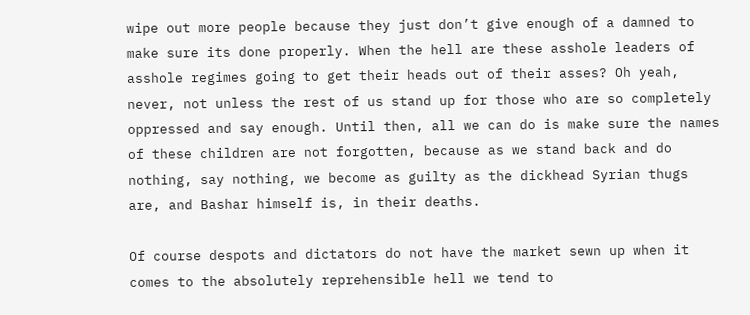wipe out more people because they just don’t give enough of a damned to make sure its done properly. When the hell are these asshole leaders of asshole regimes going to get their heads out of their asses? Oh yeah, never, not unless the rest of us stand up for those who are so completely oppressed and say enough. Until then, all we can do is make sure the names of these children are not forgotten, because as we stand back and do nothing, say nothing, we become as guilty as the dickhead Syrian thugs are, and Bashar himself is, in their deaths.

Of course despots and dictators do not have the market sewn up when it comes to the absolutely reprehensible hell we tend to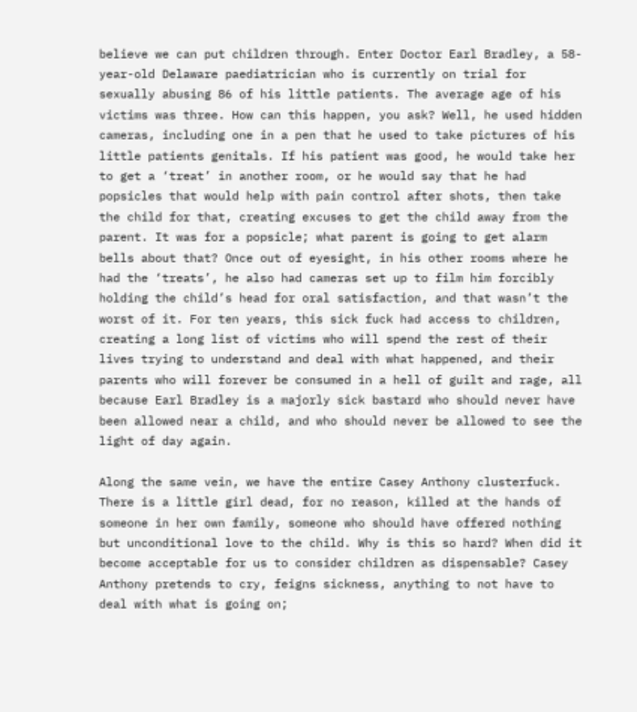believe we can put children through. Enter Doctor Earl Bradley, a 58-year-old Delaware paediatrician who is currently on trial for sexually abusing 86 of his little patients. The average age of his victims was three. How can this happen, you ask? Well, he used hidden cameras, including one in a pen that he used to take pictures of his little patients genitals. If his patient was good, he would take her to get a ‘treat’ in another room, or he would say that he had popsicles that would help with pain control after shots, then take the child for that, creating excuses to get the child away from the parent. It was for a popsicle; what parent is going to get alarm bells about that? Once out of eyesight, in his other rooms where he had the ‘treats’, he also had cameras set up to film him forcibly holding the child’s head for oral satisfaction, and that wasn’t the worst of it. For ten years, this sick fuck had access to children, creating a long list of victims who will spend the rest of their lives trying to understand and deal with what happened, and their parents who will forever be consumed in a hell of guilt and rage, all because Earl Bradley is a majorly sick bastard who should never have been allowed near a child, and who should never be allowed to see the light of day again.

Along the same vein, we have the entire Casey Anthony clusterfuck. There is a little girl dead, for no reason, killed at the hands of someone in her own family, someone who should have offered nothing but unconditional love to the child. Why is this so hard? When did it become acceptable for us to consider children as dispensable? Casey Anthony pretends to cry, feigns sickness, anything to not have to deal with what is going on;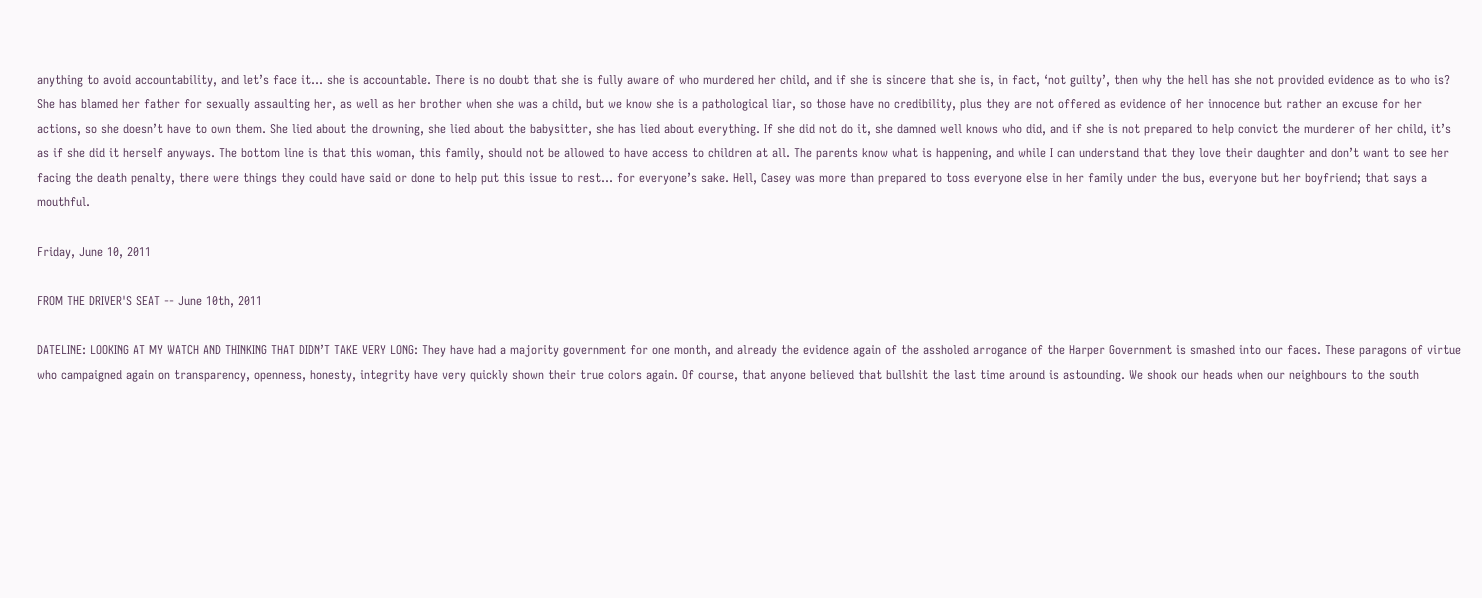anything to avoid accountability, and let’s face it... she is accountable. There is no doubt that she is fully aware of who murdered her child, and if she is sincere that she is, in fact, ‘not guilty’, then why the hell has she not provided evidence as to who is? She has blamed her father for sexually assaulting her, as well as her brother when she was a child, but we know she is a pathological liar, so those have no credibility, plus they are not offered as evidence of her innocence but rather an excuse for her actions, so she doesn’t have to own them. She lied about the drowning, she lied about the babysitter, she has lied about everything. If she did not do it, she damned well knows who did, and if she is not prepared to help convict the murderer of her child, it’s as if she did it herself anyways. The bottom line is that this woman, this family, should not be allowed to have access to children at all. The parents know what is happening, and while I can understand that they love their daughter and don’t want to see her facing the death penalty, there were things they could have said or done to help put this issue to rest... for everyone’s sake. Hell, Casey was more than prepared to toss everyone else in her family under the bus, everyone but her boyfriend; that says a mouthful.

Friday, June 10, 2011

FROM THE DRIVER'S SEAT -- June 10th, 2011

DATELINE: LOOKING AT MY WATCH AND THINKING THAT DIDN’T TAKE VERY LONG: They have had a majority government for one month, and already the evidence again of the assholed arrogance of the Harper Government is smashed into our faces. These paragons of virtue who campaigned again on transparency, openness, honesty, integrity have very quickly shown their true colors again. Of course, that anyone believed that bullshit the last time around is astounding. We shook our heads when our neighbours to the south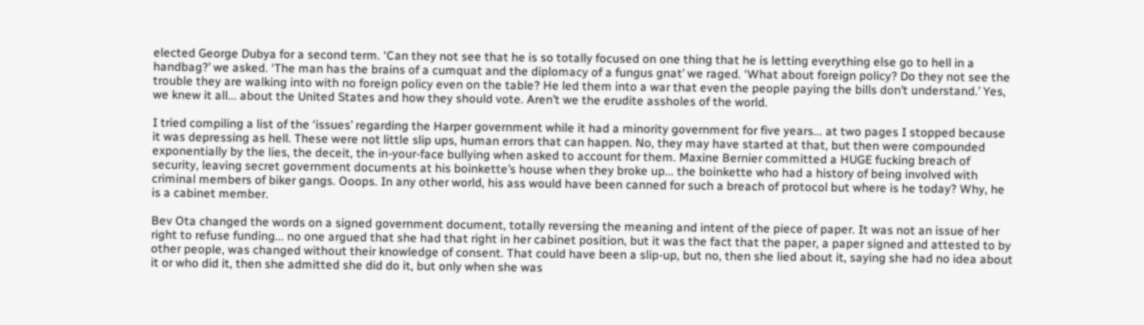elected George Dubya for a second term. ‘Can they not see that he is so totally focused on one thing that he is letting everything else go to hell in a handbag?’ we asked. ‘The man has the brains of a cumquat and the diplomacy of a fungus gnat’ we raged. ‘What about foreign policy? Do they not see the trouble they are walking into with no foreign policy even on the table? He led them into a war that even the people paying the bills don’t understand.’ Yes, we knew it all... about the United States and how they should vote. Aren’t we the erudite assholes of the world.

I tried compiling a list of the ‘issues’ regarding the Harper government while it had a minority government for five years... at two pages I stopped because it was depressing as hell. These were not little slip ups, human errors that can happen. No, they may have started at that, but then were compounded exponentially by the lies, the deceit, the in-your-face bullying when asked to account for them. Maxine Bernier committed a HUGE fucking breach of security, leaving secret government documents at his boinkette’s house when they broke up... the boinkette who had a history of being involved with criminal members of biker gangs. Ooops. In any other world, his ass would have been canned for such a breach of protocol but where is he today? Why, he is a cabinet member.

Bev Ota changed the words on a signed government document, totally reversing the meaning and intent of the piece of paper. It was not an issue of her right to refuse funding... no one argued that she had that right in her cabinet position, but it was the fact that the paper, a paper signed and attested to by other people, was changed without their knowledge of consent. That could have been a slip-up, but no, then she lied about it, saying she had no idea about it or who did it, then she admitted she did do it, but only when she was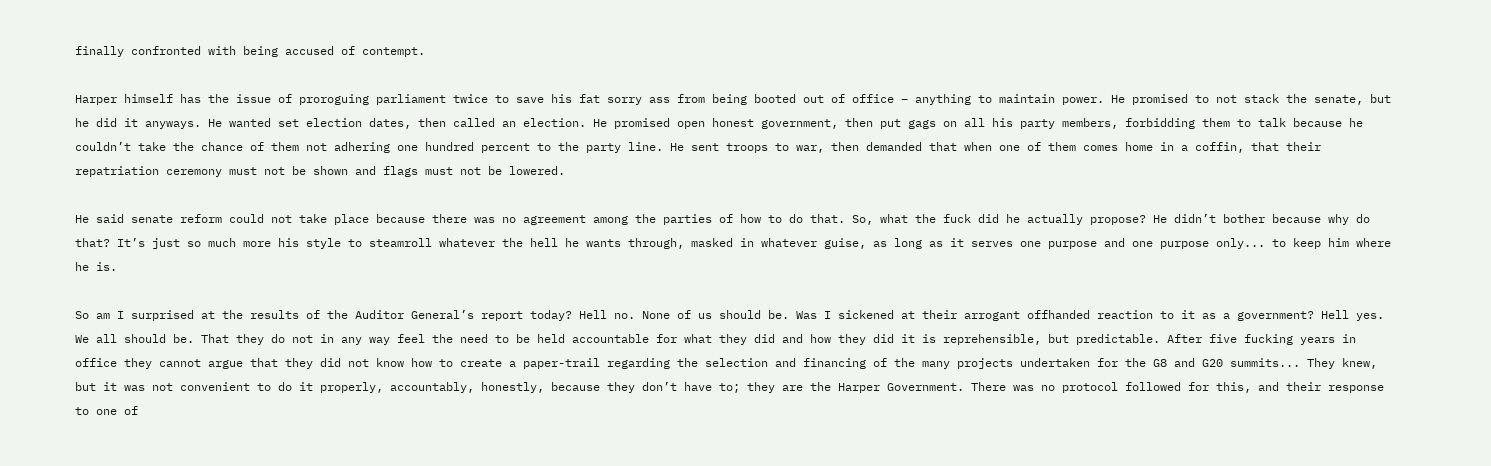finally confronted with being accused of contempt.

Harper himself has the issue of proroguing parliament twice to save his fat sorry ass from being booted out of office – anything to maintain power. He promised to not stack the senate, but he did it anyways. He wanted set election dates, then called an election. He promised open honest government, then put gags on all his party members, forbidding them to talk because he couldn’t take the chance of them not adhering one hundred percent to the party line. He sent troops to war, then demanded that when one of them comes home in a coffin, that their repatriation ceremony must not be shown and flags must not be lowered.

He said senate reform could not take place because there was no agreement among the parties of how to do that. So, what the fuck did he actually propose? He didn’t bother because why do that? It’s just so much more his style to steamroll whatever the hell he wants through, masked in whatever guise, as long as it serves one purpose and one purpose only... to keep him where he is.

So am I surprised at the results of the Auditor General’s report today? Hell no. None of us should be. Was I sickened at their arrogant offhanded reaction to it as a government? Hell yes. We all should be. That they do not in any way feel the need to be held accountable for what they did and how they did it is reprehensible, but predictable. After five fucking years in office they cannot argue that they did not know how to create a paper-trail regarding the selection and financing of the many projects undertaken for the G8 and G20 summits... They knew, but it was not convenient to do it properly, accountably, honestly, because they don’t have to; they are the Harper Government. There was no protocol followed for this, and their response to one of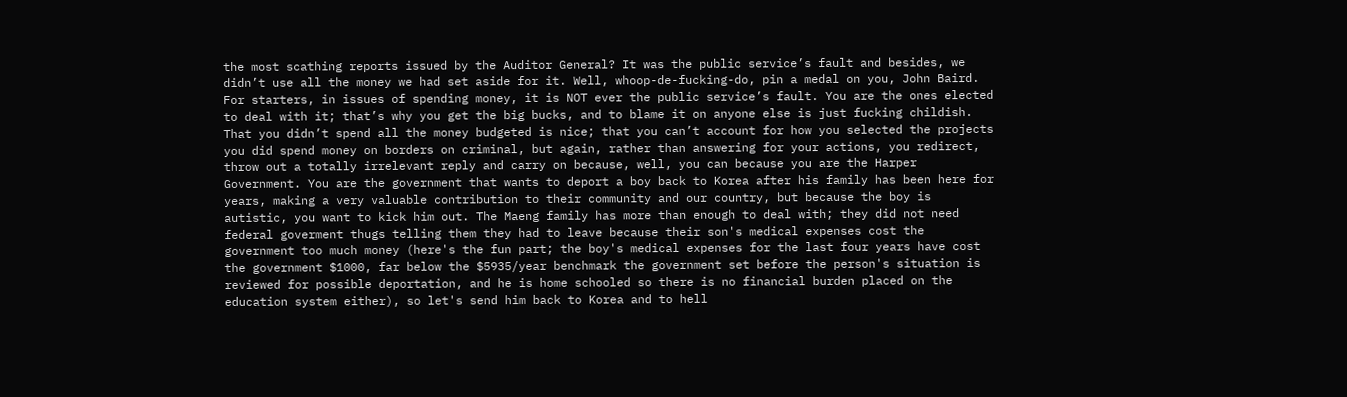the most scathing reports issued by the Auditor General? It was the public service’s fault and besides, we didn’t use all the money we had set aside for it. Well, whoop-de-fucking-do, pin a medal on you, John Baird. For starters, in issues of spending money, it is NOT ever the public service’s fault. You are the ones elected to deal with it; that’s why you get the big bucks, and to blame it on anyone else is just fucking childish. That you didn’t spend all the money budgeted is nice; that you can’t account for how you selected the projects you did spend money on borders on criminal, but again, rather than answering for your actions, you redirect, throw out a totally irrelevant reply and carry on because, well, you can because you are the Harper Government. You are the government that wants to deport a boy back to Korea after his family has been here for years, making a very valuable contribution to their community and our country, but because the boy is autistic, you want to kick him out. The Maeng family has more than enough to deal with; they did not need federal goverment thugs telling them they had to leave because their son's medical expenses cost the government too much money (here's the fun part; the boy's medical expenses for the last four years have cost the government $1000, far below the $5935/year benchmark the government set before the person's situation is reviewed for possible deportation, and he is home schooled so there is no financial burden placed on the education system either), so let's send him back to Korea and to hell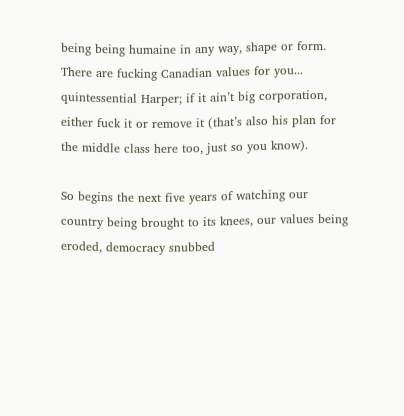being being humaine in any way, shape or form. There are fucking Canadian values for you... quintessential Harper; if it ain’t big corporation, either fuck it or remove it (that’s also his plan for the middle class here too, just so you know).

So begins the next five years of watching our country being brought to its knees, our values being eroded, democracy snubbed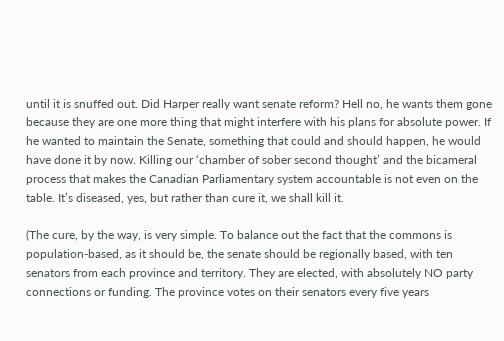until it is snuffed out. Did Harper really want senate reform? Hell no, he wants them gone because they are one more thing that might interfere with his plans for absolute power. If he wanted to maintain the Senate, something that could and should happen, he would have done it by now. Killing our ‘chamber of sober second thought’ and the bicameral process that makes the Canadian Parliamentary system accountable is not even on the table. It’s diseased, yes, but rather than cure it, we shall kill it.

(The cure, by the way, is very simple. To balance out the fact that the commons is population-based, as it should be, the senate should be regionally based, with ten senators from each province and territory. They are elected, with absolutely NO party connections or funding. The province votes on their senators every five years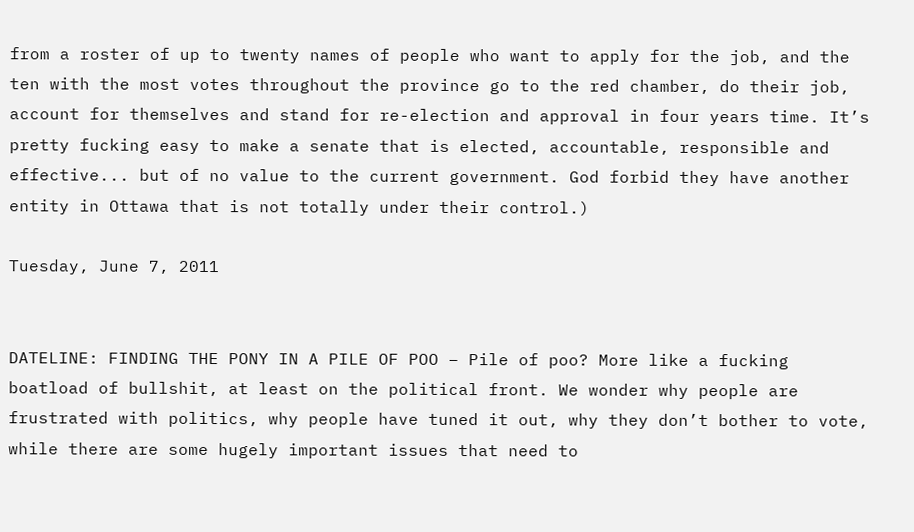from a roster of up to twenty names of people who want to apply for the job, and the ten with the most votes throughout the province go to the red chamber, do their job, account for themselves and stand for re-election and approval in four years time. It’s pretty fucking easy to make a senate that is elected, accountable, responsible and effective... but of no value to the current government. God forbid they have another entity in Ottawa that is not totally under their control.)

Tuesday, June 7, 2011


DATELINE: FINDING THE PONY IN A PILE OF POO – Pile of poo? More like a fucking boatload of bullshit, at least on the political front. We wonder why people are frustrated with politics, why people have tuned it out, why they don’t bother to vote, while there are some hugely important issues that need to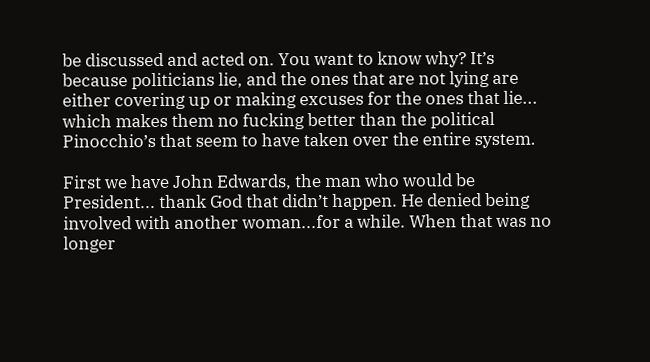be discussed and acted on. You want to know why? It’s because politicians lie, and the ones that are not lying are either covering up or making excuses for the ones that lie... which makes them no fucking better than the political Pinocchio’s that seem to have taken over the entire system.

First we have John Edwards, the man who would be President... thank God that didn’t happen. He denied being involved with another woman...for a while. When that was no longer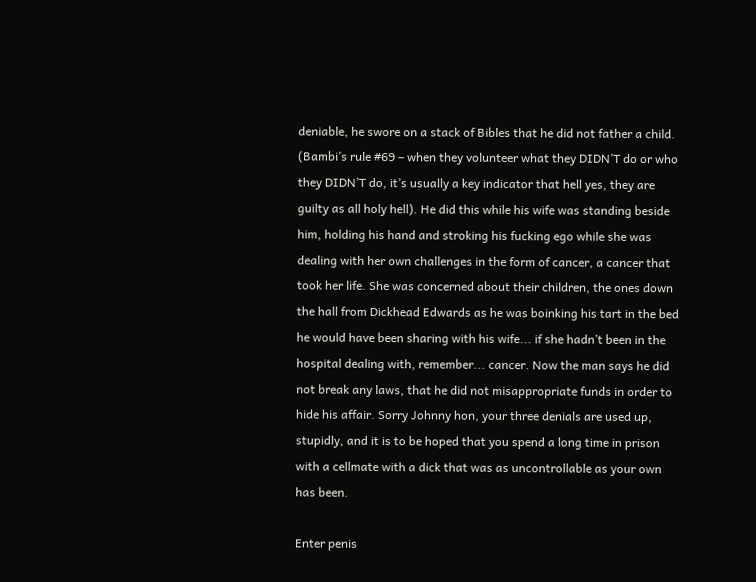deniable, he swore on a stack of Bibles that he did not father a child. (Bambi’s rule #69 – when they volunteer what they DIDN’T do or who they DIDN’T do, it’s usually a key indicator that hell yes, they are guilty as all holy hell). He did this while his wife was standing beside him, holding his hand and stroking his fucking ego while she was dealing with her own challenges in the form of cancer, a cancer that took her life. She was concerned about their children, the ones down the hall from Dickhead Edwards as he was boinking his tart in the bed he would have been sharing with his wife... if she hadn’t been in the hospital dealing with, remember... cancer. Now the man says he did not break any laws, that he did not misappropriate funds in order to hide his affair. Sorry Johnny hon, your three denials are used up, stupidly, and it is to be hoped that you spend a long time in prison with a cellmate with a dick that was as uncontrollable as your own has been.

Enter penis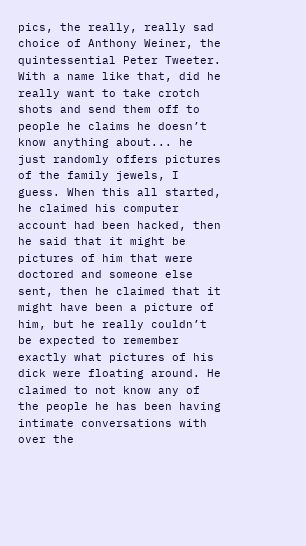pics, the really, really sad choice of Anthony Weiner, the quintessential Peter Tweeter. With a name like that, did he really want to take crotch shots and send them off to people he claims he doesn’t know anything about... he just randomly offers pictures of the family jewels, I guess. When this all started, he claimed his computer account had been hacked, then he said that it might be pictures of him that were doctored and someone else sent, then he claimed that it might have been a picture of him, but he really couldn’t be expected to remember exactly what pictures of his dick were floating around. He claimed to not know any of the people he has been having intimate conversations with over the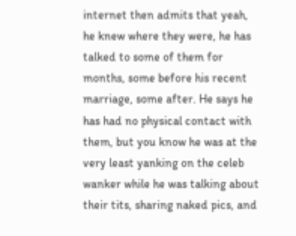internet then admits that yeah, he knew where they were, he has talked to some of them for months, some before his recent marriage, some after. He says he has had no physical contact with them, but you know he was at the very least yanking on the celeb wanker while he was talking about their tits, sharing naked pics, and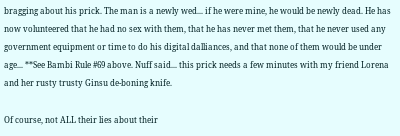bragging about his prick. The man is a newly wed... if he were mine, he would be newly dead. He has now volunteered that he had no sex with them, that he has never met them, that he never used any government equipment or time to do his digital dalliances, and that none of them would be under age... **See Bambi Rule #69 above. Nuff said... this prick needs a few minutes with my friend Lorena and her rusty trusty Ginsu de-boning knife.

Of course, not ALL their lies about their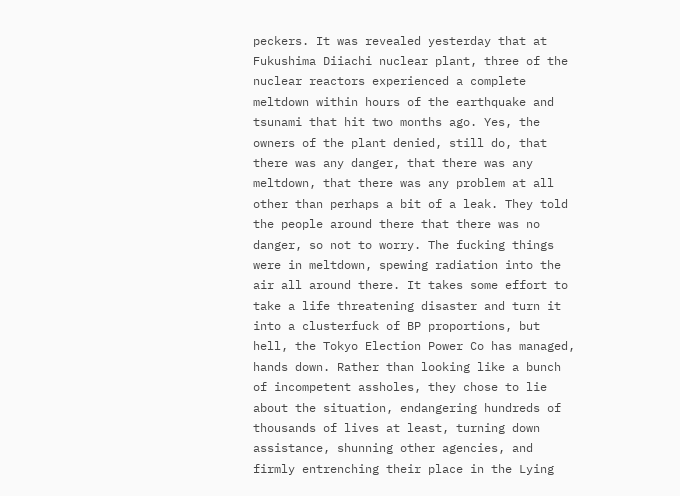peckers. It was revealed yesterday that at Fukushima Diiachi nuclear plant, three of the nuclear reactors experienced a complete meltdown within hours of the earthquake and tsunami that hit two months ago. Yes, the owners of the plant denied, still do, that there was any danger, that there was any meltdown, that there was any problem at all other than perhaps a bit of a leak. They told the people around there that there was no danger, so not to worry. The fucking things were in meltdown, spewing radiation into the air all around there. It takes some effort to take a life threatening disaster and turn it into a clusterfuck of BP proportions, but hell, the Tokyo Election Power Co has managed, hands down. Rather than looking like a bunch of incompetent assholes, they chose to lie about the situation, endangering hundreds of thousands of lives at least, turning down assistance, shunning other agencies, and firmly entrenching their place in the Lying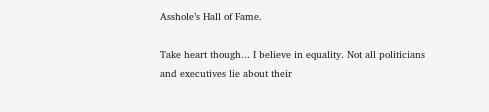Asshole’s Hall of Fame.

Take heart though... I believe in equality. Not all politicians and executives lie about their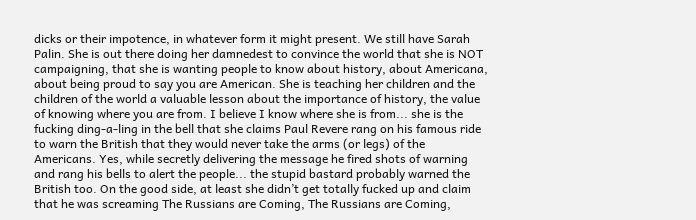dicks or their impotence, in whatever form it might present. We still have Sarah Palin. She is out there doing her damnedest to convince the world that she is NOT campaigning, that she is wanting people to know about history, about Americana, about being proud to say you are American. She is teaching her children and the children of the world a valuable lesson about the importance of history, the value of knowing where you are from. I believe I know where she is from... she is the fucking ding-a-ling in the bell that she claims Paul Revere rang on his famous ride to warn the British that they would never take the arms (or legs) of the Americans. Yes, while secretly delivering the message he fired shots of warning and rang his bells to alert the people... the stupid bastard probably warned the British too. On the good side, at least she didn’t get totally fucked up and claim that he was screaming The Russians are Coming, The Russians are Coming,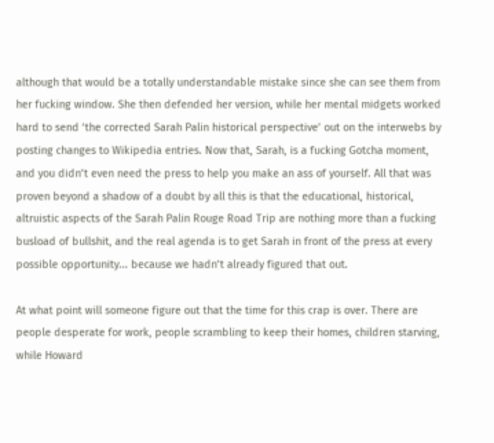although that would be a totally understandable mistake since she can see them from her fucking window. She then defended her version, while her mental midgets worked hard to send ‘the corrected Sarah Palin historical perspective’ out on the interwebs by posting changes to Wikipedia entries. Now that, Sarah, is a fucking Gotcha moment, and you didn’t even need the press to help you make an ass of yourself. All that was proven beyond a shadow of a doubt by all this is that the educational, historical, altruistic aspects of the Sarah Palin Rouge Road Trip are nothing more than a fucking busload of bullshit, and the real agenda is to get Sarah in front of the press at every possible opportunity... because we hadn’t already figured that out.

At what point will someone figure out that the time for this crap is over. There are people desperate for work, people scrambling to keep their homes, children starving, while Howard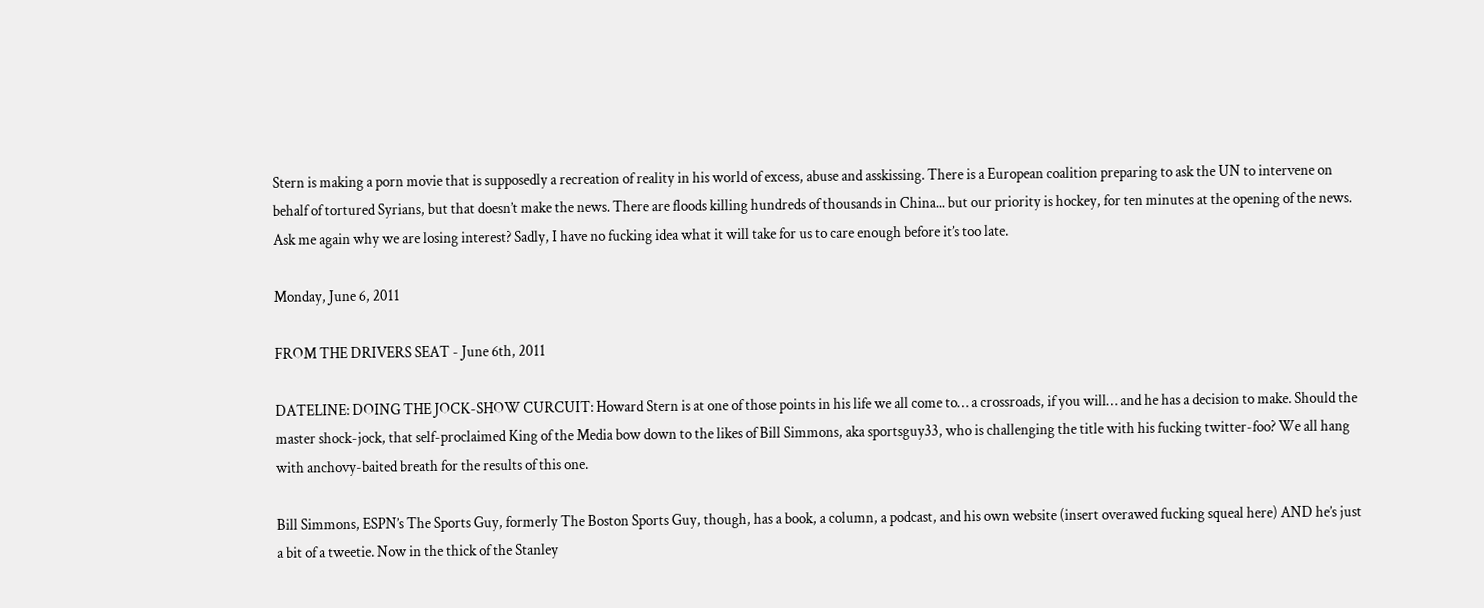Stern is making a porn movie that is supposedly a recreation of reality in his world of excess, abuse and asskissing. There is a European coalition preparing to ask the UN to intervene on behalf of tortured Syrians, but that doesn’t make the news. There are floods killing hundreds of thousands in China... but our priority is hockey, for ten minutes at the opening of the news. Ask me again why we are losing interest? Sadly, I have no fucking idea what it will take for us to care enough before it’s too late.

Monday, June 6, 2011

FROM THE DRIVERS SEAT - June 6th, 2011

DATELINE: DOING THE JOCK-SHOW CURCUIT: Howard Stern is at one of those points in his life we all come to… a crossroads, if you will… and he has a decision to make. Should the master shock-jock, that self-proclaimed King of the Media bow down to the likes of Bill Simmons, aka sportsguy33, who is challenging the title with his fucking twitter-foo? We all hang with anchovy-baited breath for the results of this one.

Bill Simmons, ESPN’s The Sports Guy, formerly The Boston Sports Guy, though, has a book, a column, a podcast, and his own website (insert overawed fucking squeal here) AND he’s just a bit of a tweetie. Now in the thick of the Stanley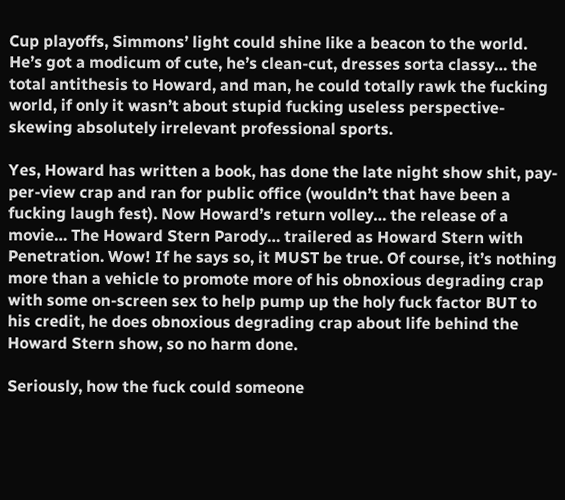Cup playoffs, Simmons’ light could shine like a beacon to the world. He’s got a modicum of cute, he’s clean-cut, dresses sorta classy… the total antithesis to Howard, and man, he could totally rawk the fucking world, if only it wasn’t about stupid fucking useless perspective-skewing absolutely irrelevant professional sports.

Yes, Howard has written a book, has done the late night show shit, pay-per-view crap and ran for public office (wouldn’t that have been a fucking laugh fest). Now Howard’s return volley… the release of a movie… The Howard Stern Parody… trailered as Howard Stern with Penetration. Wow! If he says so, it MUST be true. Of course, it’s nothing more than a vehicle to promote more of his obnoxious degrading crap with some on-screen sex to help pump up the holy fuck factor BUT to his credit, he does obnoxious degrading crap about life behind the Howard Stern show, so no harm done.

Seriously, how the fuck could someone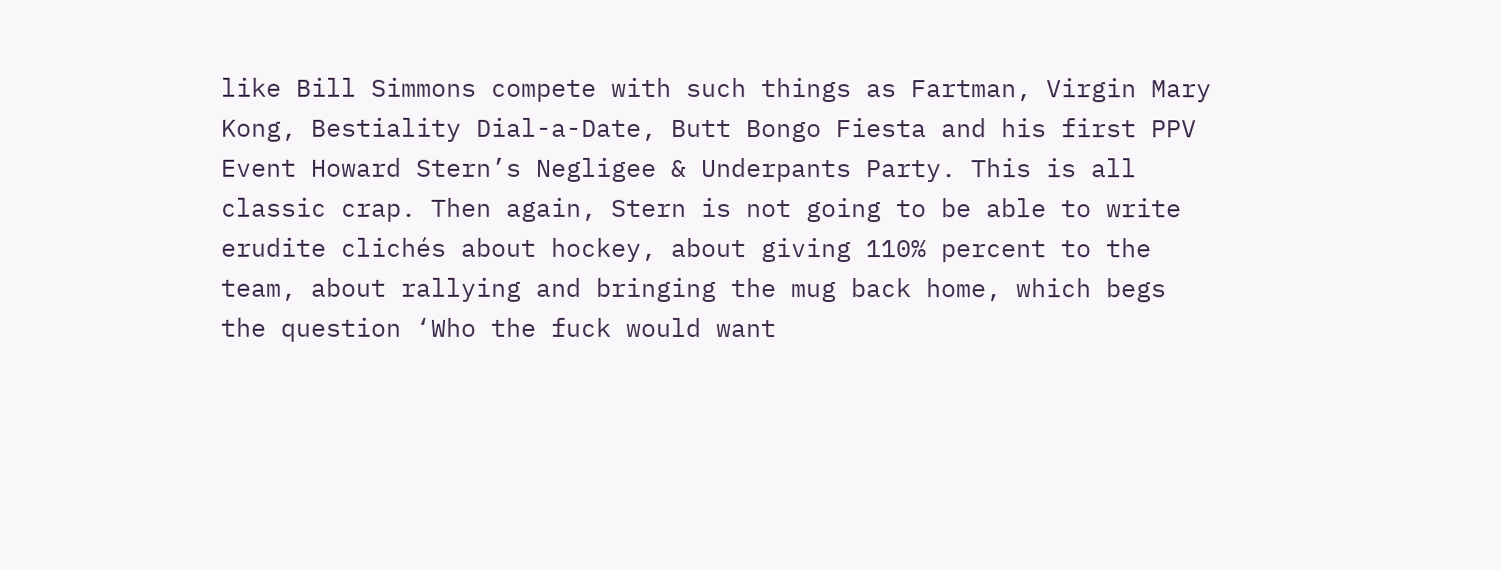like Bill Simmons compete with such things as Fartman, Virgin Mary Kong, Bestiality Dial-a-Date, Butt Bongo Fiesta and his first PPV Event Howard Stern’s Negligee & Underpants Party. This is all classic crap. Then again, Stern is not going to be able to write erudite clichés about hockey, about giving 110% percent to the team, about rallying and bringing the mug back home, which begs the question ‘Who the fuck would want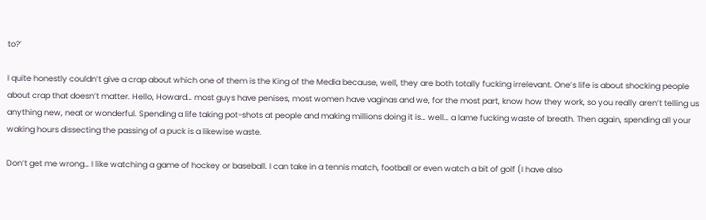to?’

I quite honestly couldn’t give a crap about which one of them is the King of the Media because, well, they are both totally fucking irrelevant. One’s life is about shocking people about crap that doesn’t matter. Hello, Howard… most guys have penises, most women have vaginas and we, for the most part, know how they work, so you really aren’t telling us anything new, neat or wonderful. Spending a life taking pot-shots at people and making millions doing it is… well… a lame fucking waste of breath. Then again, spending all your waking hours dissecting the passing of a puck is a likewise waste.

Don’t get me wrong… I like watching a game of hockey or baseball. I can take in a tennis match, football or even watch a bit of golf (I have also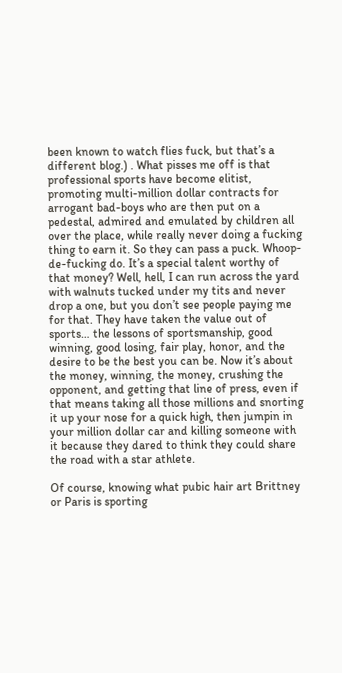been known to watch flies fuck, but that’s a different blog.) . What pisses me off is that professional sports have become elitist, promoting multi-million dollar contracts for arrogant bad-boys who are then put on a pedestal, admired and emulated by children all over the place, while really never doing a fucking thing to earn it. So they can pass a puck. Whoop-de-fucking do. It’s a special talent worthy of that money? Well, hell, I can run across the yard with walnuts tucked under my tits and never drop a one, but you don’t see people paying me for that. They have taken the value out of sports… the lessons of sportsmanship, good winning, good losing, fair play, honor, and the desire to be the best you can be. Now it’s about the money, winning, the money, crushing the opponent, and getting that line of press, even if that means taking all those millions and snorting it up your nose for a quick high, then jumpin in your million dollar car and killing someone with it because they dared to think they could share the road with a star athlete.

Of course, knowing what pubic hair art Brittney or Paris is sporting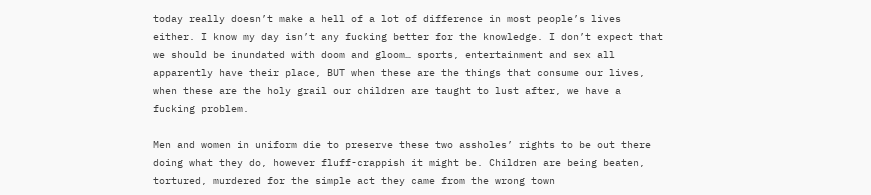today really doesn’t make a hell of a lot of difference in most people’s lives either. I know my day isn’t any fucking better for the knowledge. I don’t expect that we should be inundated with doom and gloom… sports, entertainment and sex all apparently have their place, BUT when these are the things that consume our lives, when these are the holy grail our children are taught to lust after, we have a fucking problem.

Men and women in uniform die to preserve these two assholes’ rights to be out there doing what they do, however fluff-crappish it might be. Children are being beaten, tortured, murdered for the simple act they came from the wrong town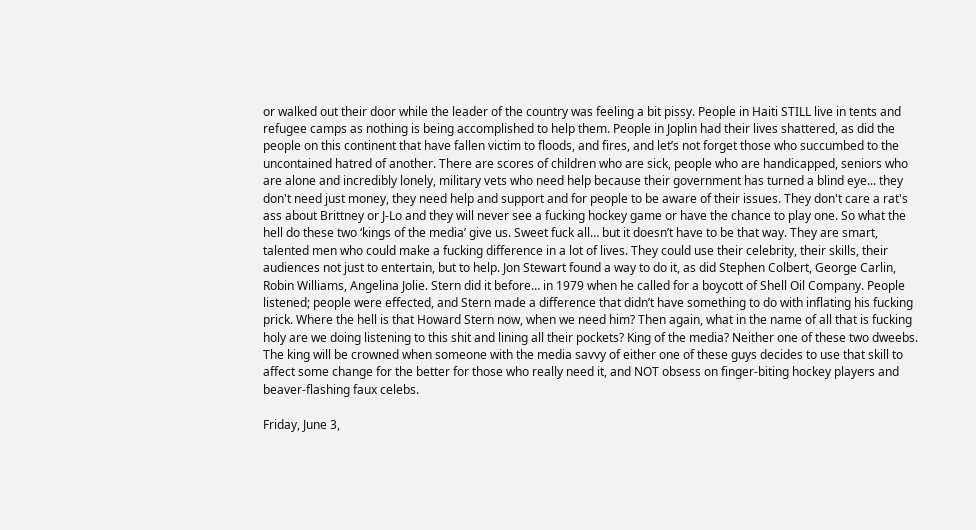or walked out their door while the leader of the country was feeling a bit pissy. People in Haiti STILL live in tents and refugee camps as nothing is being accomplished to help them. People in Joplin had their lives shattered, as did the people on this continent that have fallen victim to floods, and fires, and let’s not forget those who succumbed to the uncontained hatred of another. There are scores of children who are sick, people who are handicapped, seniors who are alone and incredibly lonely, military vets who need help because their government has turned a blind eye... they don't need just money, they need help and support and for people to be aware of their issues. They don't care a rat's ass about Brittney or J-Lo and they will never see a fucking hockey game or have the chance to play one. So what the hell do these two ‘kings of the media’ give us. Sweet fuck all… but it doesn’t have to be that way. They are smart, talented men who could make a fucking difference in a lot of lives. They could use their celebrity, their skills, their audiences not just to entertain, but to help. Jon Stewart found a way to do it, as did Stephen Colbert, George Carlin, Robin Williams, Angelina Jolie. Stern did it before… in 1979 when he called for a boycott of Shell Oil Company. People listened; people were effected, and Stern made a difference that didn’t have something to do with inflating his fucking prick. Where the hell is that Howard Stern now, when we need him? Then again, what in the name of all that is fucking holy are we doing listening to this shit and lining all their pockets? King of the media? Neither one of these two dweebs. The king will be crowned when someone with the media savvy of either one of these guys decides to use that skill to affect some change for the better for those who really need it, and NOT obsess on finger-biting hockey players and beaver-flashing faux celebs.

Friday, June 3,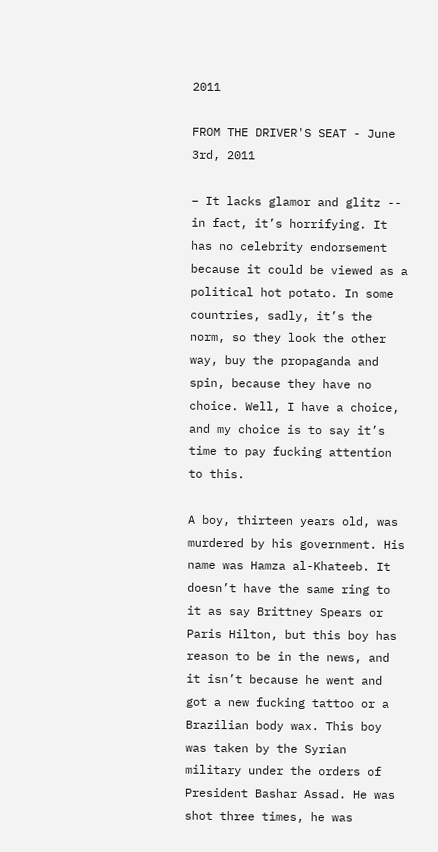2011

FROM THE DRIVER'S SEAT - June 3rd, 2011

– It lacks glamor and glitz -- in fact, it’s horrifying. It has no celebrity endorsement because it could be viewed as a political hot potato. In some countries, sadly, it’s the norm, so they look the other way, buy the propaganda and spin, because they have no choice. Well, I have a choice, and my choice is to say it’s time to pay fucking attention to this.

A boy, thirteen years old, was murdered by his government. His name was Hamza al-Khateeb. It doesn’t have the same ring to it as say Brittney Spears or Paris Hilton, but this boy has reason to be in the news, and it isn’t because he went and got a new fucking tattoo or a Brazilian body wax. This boy was taken by the Syrian military under the orders of President Bashar Assad. He was shot three times, he was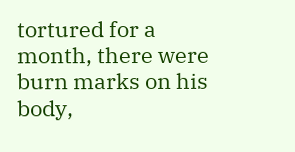tortured for a month, there were burn marks on his body,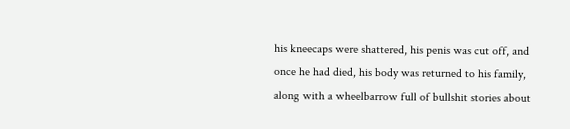his kneecaps were shattered, his penis was cut off, and once he had died, his body was returned to his family, along with a wheelbarrow full of bullshit stories about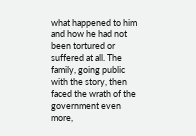what happened to him and how he had not been tortured or suffered at all. The family, going public with the story, then faced the wrath of the government even more,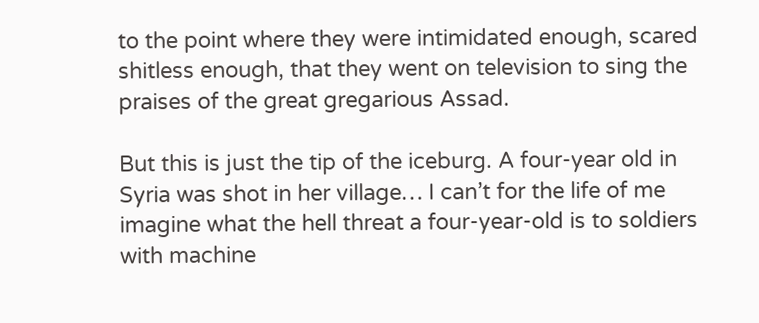to the point where they were intimidated enough, scared shitless enough, that they went on television to sing the praises of the great gregarious Assad.

But this is just the tip of the iceburg. A four-year old in Syria was shot in her village… I can’t for the life of me imagine what the hell threat a four-year-old is to soldiers with machine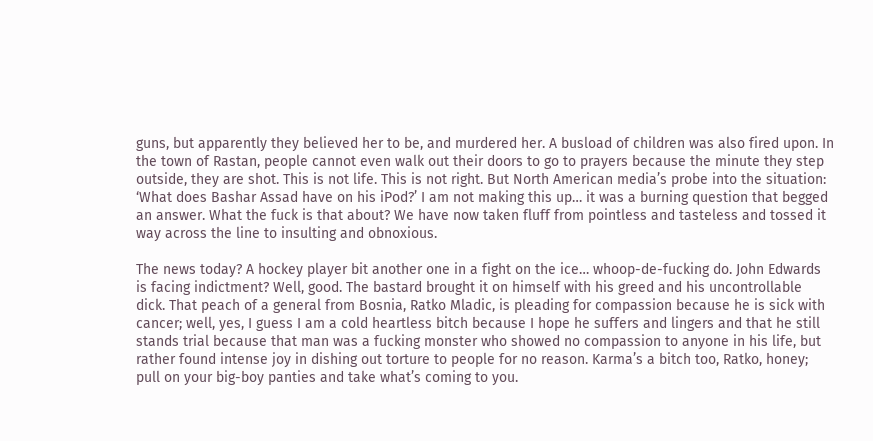guns, but apparently they believed her to be, and murdered her. A busload of children was also fired upon. In the town of Rastan, people cannot even walk out their doors to go to prayers because the minute they step outside, they are shot. This is not life. This is not right. But North American media’s probe into the situation: ‘What does Bashar Assad have on his iPod?’ I am not making this up… it was a burning question that begged an answer. What the fuck is that about? We have now taken fluff from pointless and tasteless and tossed it way across the line to insulting and obnoxious.

The news today? A hockey player bit another one in a fight on the ice… whoop-de-fucking do. John Edwards is facing indictment? Well, good. The bastard brought it on himself with his greed and his uncontrollable dick. That peach of a general from Bosnia, Ratko Mladic, is pleading for compassion because he is sick with cancer; well, yes, I guess I am a cold heartless bitch because I hope he suffers and lingers and that he still stands trial because that man was a fucking monster who showed no compassion to anyone in his life, but rather found intense joy in dishing out torture to people for no reason. Karma’s a bitch too, Ratko, honey; pull on your big-boy panties and take what’s coming to you.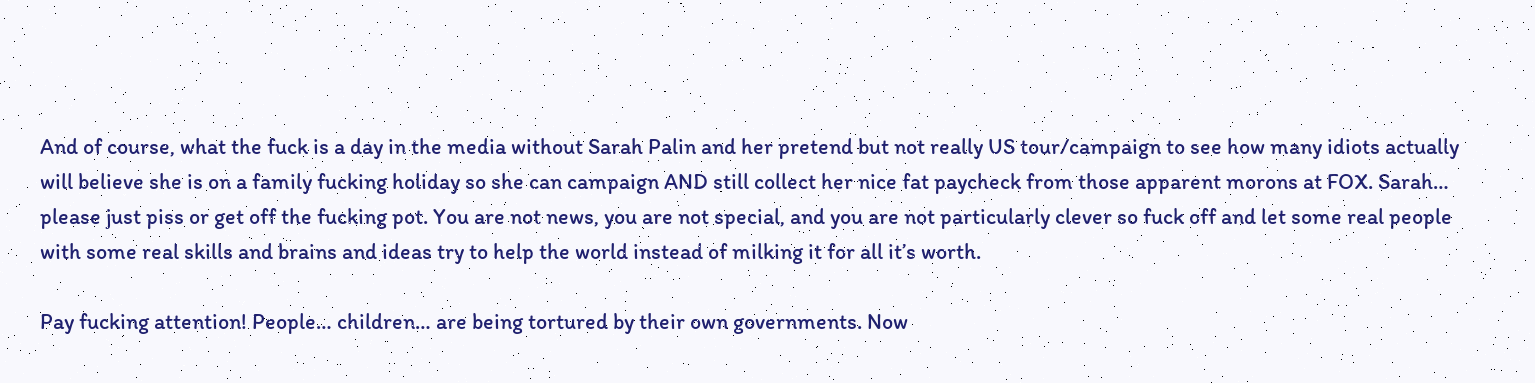And of course, what the fuck is a day in the media without Sarah Palin and her pretend but not really US tour/campaign to see how many idiots actually will believe she is on a family fucking holiday so she can campaign AND still collect her nice fat paycheck from those apparent morons at FOX. Sarah… please just piss or get off the fucking pot. You are not news, you are not special, and you are not particularly clever so fuck off and let some real people with some real skills and brains and ideas try to help the world instead of milking it for all it’s worth.

Pay fucking attention! People… children… are being tortured by their own governments. Now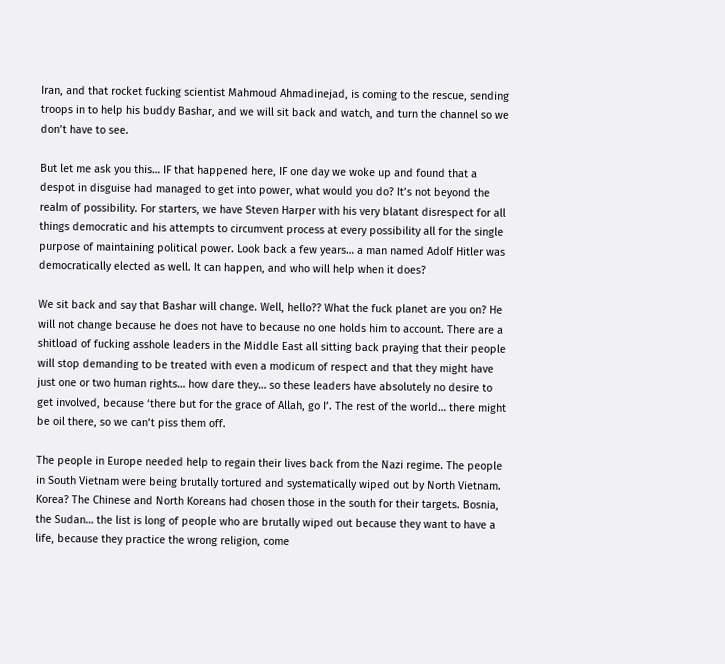Iran, and that rocket fucking scientist Mahmoud Ahmadinejad, is coming to the rescue, sending troops in to help his buddy Bashar, and we will sit back and watch, and turn the channel so we don’t have to see.

But let me ask you this… IF that happened here, IF one day we woke up and found that a despot in disguise had managed to get into power, what would you do? It’s not beyond the realm of possibility. For starters, we have Steven Harper with his very blatant disrespect for all things democratic and his attempts to circumvent process at every possibility all for the single purpose of maintaining political power. Look back a few years… a man named Adolf Hitler was democratically elected as well. It can happen, and who will help when it does?

We sit back and say that Bashar will change. Well, hello?? What the fuck planet are you on? He will not change because he does not have to because no one holds him to account. There are a shitload of fucking asshole leaders in the Middle East all sitting back praying that their people will stop demanding to be treated with even a modicum of respect and that they might have just one or two human rights… how dare they… so these leaders have absolutely no desire to get involved, because ‘there but for the grace of Allah, go I’. The rest of the world… there might be oil there, so we can’t piss them off.

The people in Europe needed help to regain their lives back from the Nazi regime. The people in South Vietnam were being brutally tortured and systematically wiped out by North Vietnam. Korea? The Chinese and North Koreans had chosen those in the south for their targets. Bosnia, the Sudan… the list is long of people who are brutally wiped out because they want to have a life, because they practice the wrong religion, come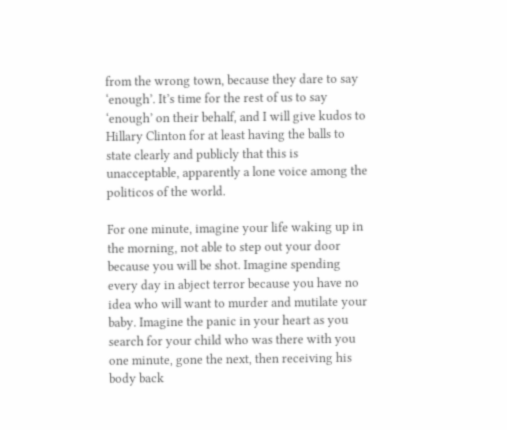from the wrong town, because they dare to say ‘enough’. It’s time for the rest of us to say ‘enough’ on their behalf, and I will give kudos to Hillary Clinton for at least having the balls to state clearly and publicly that this is unacceptable, apparently a lone voice among the politicos of the world.

For one minute, imagine your life waking up in the morning, not able to step out your door because you will be shot. Imagine spending every day in abject terror because you have no idea who will want to murder and mutilate your baby. Imagine the panic in your heart as you search for your child who was there with you one minute, gone the next, then receiving his body back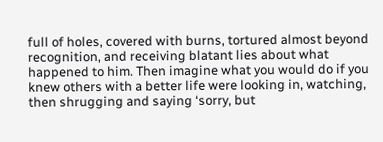full of holes, covered with burns, tortured almost beyond recognition, and receiving blatant lies about what happened to him. Then imagine what you would do if you knew others with a better life were looking in, watching, then shrugging and saying ‘sorry, but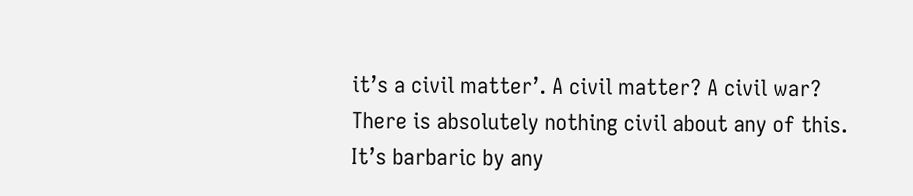it’s a civil matter’. A civil matter? A civil war? There is absolutely nothing civil about any of this. It’s barbaric by any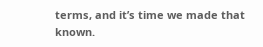terms, and it’s time we made that known.